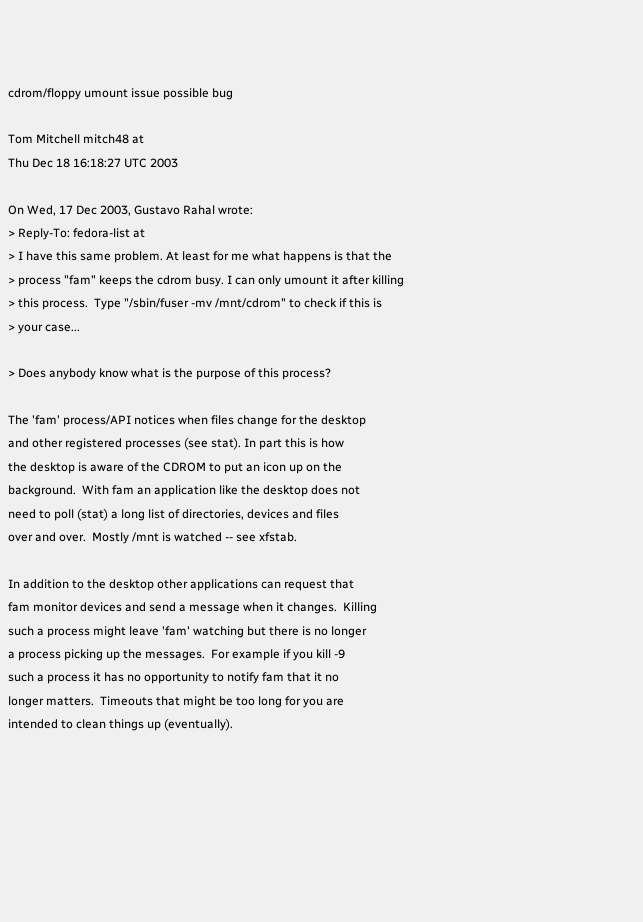cdrom/floppy umount issue possible bug

Tom Mitchell mitch48 at
Thu Dec 18 16:18:27 UTC 2003

On Wed, 17 Dec 2003, Gustavo Rahal wrote:
> Reply-To: fedora-list at
> I have this same problem. At least for me what happens is that the
> process "fam" keeps the cdrom busy. I can only umount it after killing
> this process.  Type "/sbin/fuser -mv /mnt/cdrom" to check if this is
> your case...

> Does anybody know what is the purpose of this process?

The 'fam' process/API notices when files change for the desktop
and other registered processes (see stat). In part this is how
the desktop is aware of the CDROM to put an icon up on the
background.  With fam an application like the desktop does not
need to poll (stat) a long list of directories, devices and files
over and over.  Mostly /mnt is watched -- see xfstab.

In addition to the desktop other applications can request that
fam monitor devices and send a message when it changes.  Killing
such a process might leave 'fam' watching but there is no longer
a process picking up the messages.  For example if you kill -9
such a process it has no opportunity to notify fam that it no
longer matters.  Timeouts that might be too long for you are
intended to clean things up (eventually).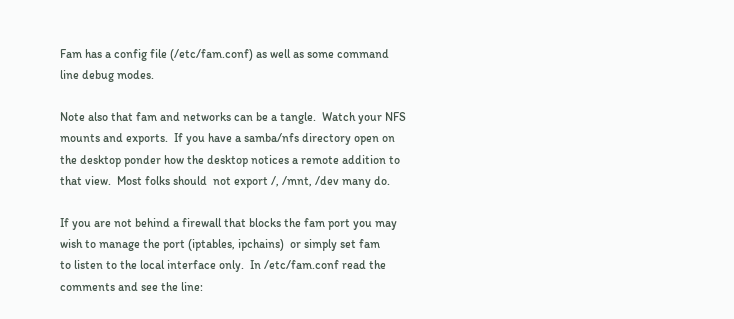Fam has a config file (/etc/fam.conf) as well as some command
line debug modes.

Note also that fam and networks can be a tangle.  Watch your NFS
mounts and exports.  If you have a samba/nfs directory open on
the desktop ponder how the desktop notices a remote addition to
that view.  Most folks should  not export /, /mnt, /dev many do.

If you are not behind a firewall that blocks the fam port you may
wish to manage the port (iptables, ipchains)  or simply set fam
to listen to the local interface only.  In /etc/fam.conf read the
comments and see the line: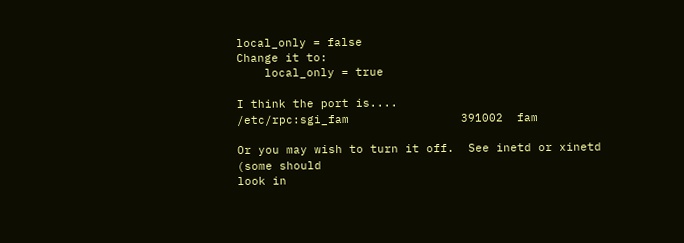local_only = false
Change it to:
    local_only = true

I think the port is....
/etc/rpc:sgi_fam                391002  fam

Or you may wish to turn it off.  See inetd or xinetd (some should
look in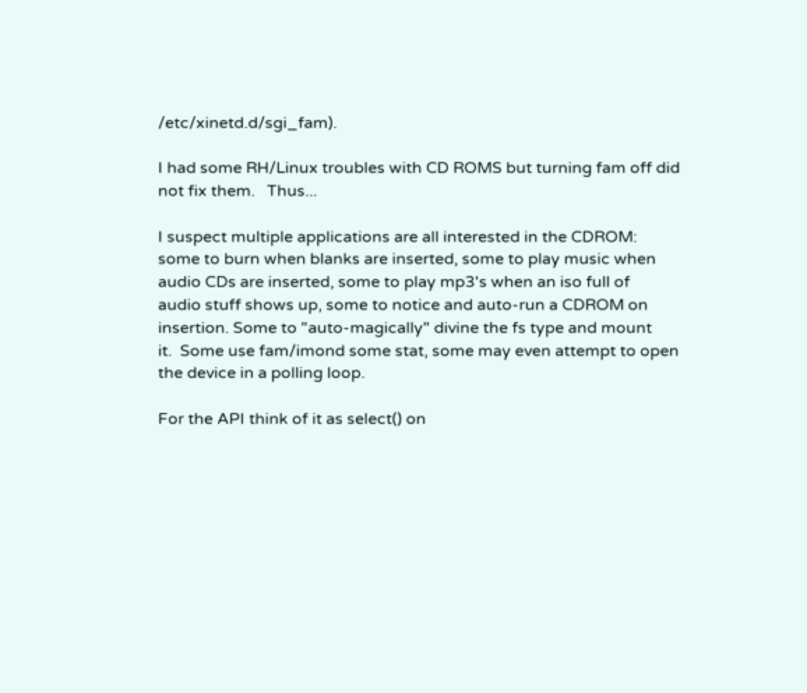/etc/xinetd.d/sgi_fam).

I had some RH/Linux troubles with CD ROMS but turning fam off did
not fix them.   Thus...

I suspect multiple applications are all interested in the CDROM:
some to burn when blanks are inserted, some to play music when
audio CDs are inserted, some to play mp3's when an iso full of
audio stuff shows up, some to notice and auto-run a CDROM on
insertion. Some to "auto-magically" divine the fs type and mount
it.  Some use fam/imond some stat, some may even attempt to open
the device in a polling loop.

For the API think of it as select() on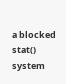a blocked stat() system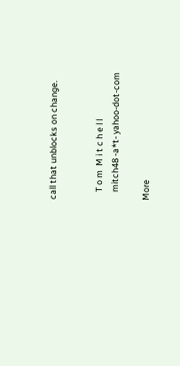call that unblocks on change.


    T o m  M i t c h e l l
    mitch48 -a*t- yahoo-dot-com

More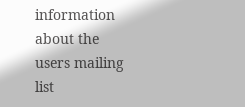information about the users mailing list